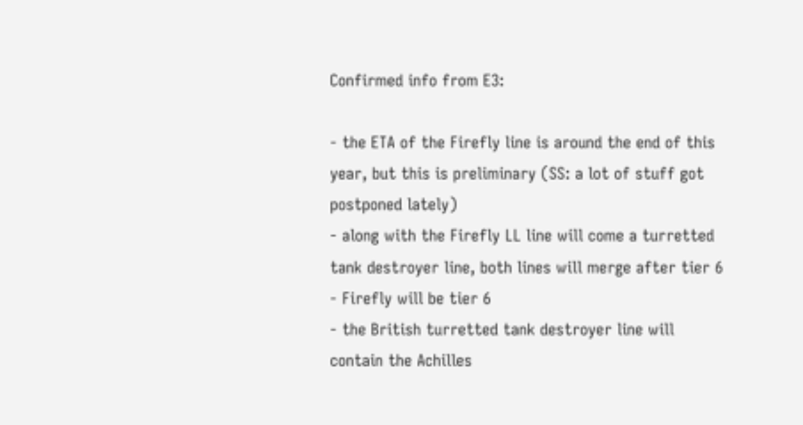Confirmed info from E3:

- the ETA of the Firefly line is around the end of this year, but this is preliminary (SS: a lot of stuff got postponed lately)
- along with the Firefly LL line will come a turretted tank destroyer line, both lines will merge after tier 6
- Firefly will be tier 6
- the British turretted tank destroyer line will contain the Achilles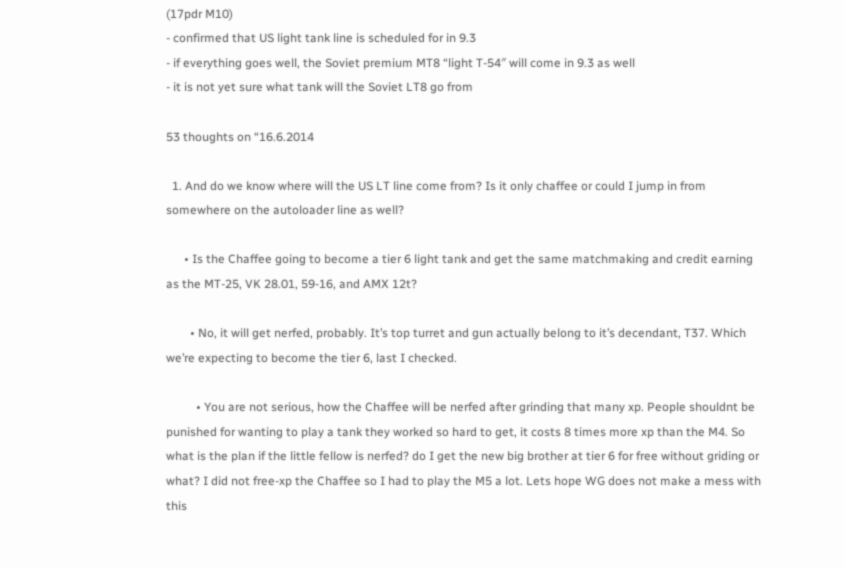(17pdr M10)
- confirmed that US light tank line is scheduled for in 9.3
- if everything goes well, the Soviet premium MT8 “light T-54″ will come in 9.3 as well
- it is not yet sure what tank will the Soviet LT8 go from

53 thoughts on “16.6.2014

  1. And do we know where will the US LT line come from? Is it only chaffee or could I jump in from somewhere on the autoloader line as well?

      • Is the Chaffee going to become a tier 6 light tank and get the same matchmaking and credit earning as the MT-25, VK 28.01, 59-16, and AMX 12t?

        • No, it will get nerfed, probably. It’s top turret and gun actually belong to it’s decendant, T37. Which we’re expecting to become the tier 6, last I checked.

          • You are not serious, how the Chaffee will be nerfed after grinding that many xp. People shouldnt be punished for wanting to play a tank they worked so hard to get, it costs 8 times more xp than the M4. So what is the plan if the little fellow is nerfed? do I get the new big brother at tier 6 for free without griding or what? I did not free-xp the Chaffee so I had to play the M5 a lot. Lets hope WG does not make a mess with this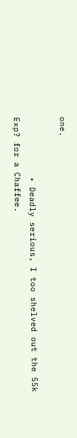one.

            • Deadly serious, I too shelved out the 55k Exp? for a Chaffee.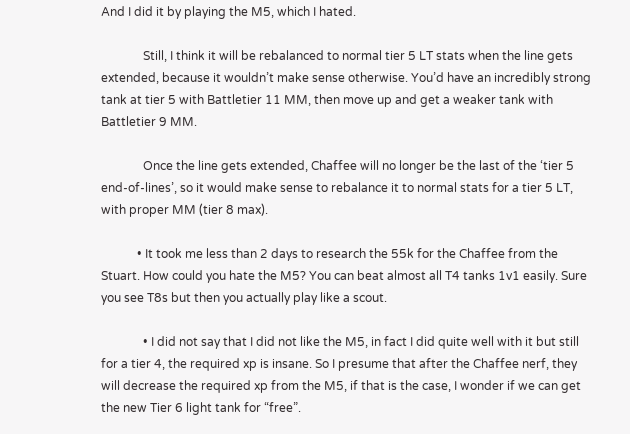And I did it by playing the M5, which I hated.

              Still, I think it will be rebalanced to normal tier 5 LT stats when the line gets extended, because it wouldn’t make sense otherwise. You’d have an incredibly strong tank at tier 5 with Battletier 11 MM, then move up and get a weaker tank with Battletier 9 MM.

              Once the line gets extended, Chaffee will no longer be the last of the ‘tier 5 end-of-lines’, so it would make sense to rebalance it to normal stats for a tier 5 LT, with proper MM (tier 8 max).

            • It took me less than 2 days to research the 55k for the Chaffee from the Stuart. How could you hate the M5? You can beat almost all T4 tanks 1v1 easily. Sure you see T8s but then you actually play like a scout.

              • I did not say that I did not like the M5, in fact I did quite well with it but still for a tier 4, the required xp is insane. So I presume that after the Chaffee nerf, they will decrease the required xp from the M5, if that is the case, I wonder if we can get the new Tier 6 light tank for “free”.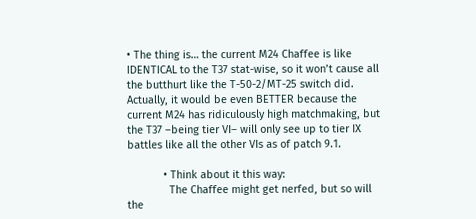• The thing is… the current M24 Chaffee is like IDENTICAL to the T37 stat-wise, so it won’t cause all the butthurt like the T-50-2/MT-25 switch did. Actually, it would be even BETTER because the current M24 has ridiculously high matchmaking, but the T37 –being tier VI– will only see up to tier IX battles like all the other VIs as of patch 9.1.

            • Think about it this way:
              The Chaffee might get nerfed, but so will the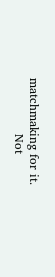matchmaking for it.
              Not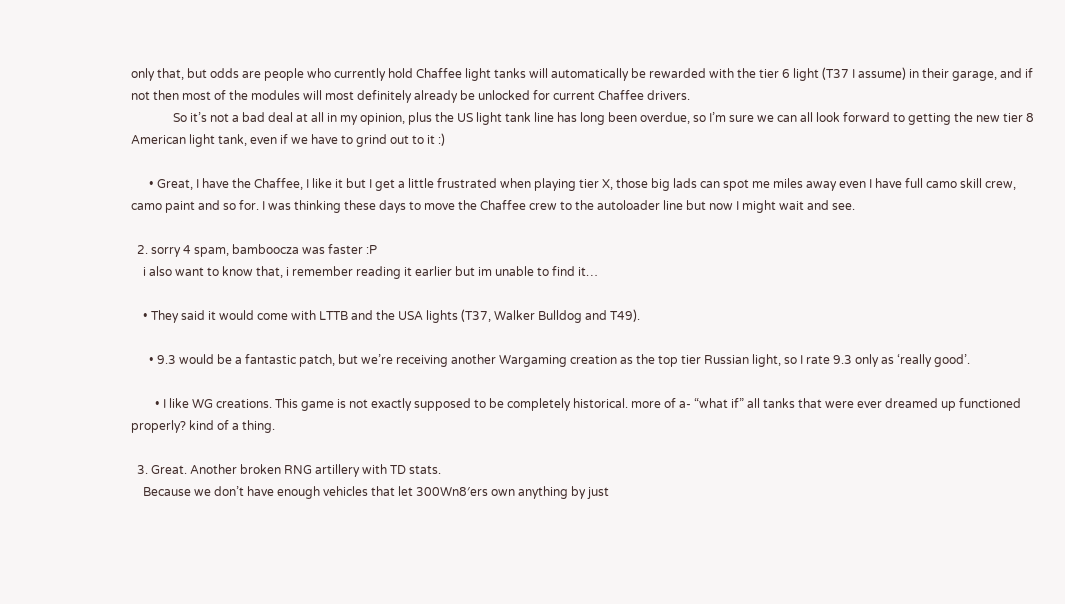only that, but odds are people who currently hold Chaffee light tanks will automatically be rewarded with the tier 6 light (T37 I assume) in their garage, and if not then most of the modules will most definitely already be unlocked for current Chaffee drivers.
              So it’s not a bad deal at all in my opinion, plus the US light tank line has long been overdue, so I’m sure we can all look forward to getting the new tier 8 American light tank, even if we have to grind out to it :)

      • Great, I have the Chaffee, I like it but I get a little frustrated when playing tier X, those big lads can spot me miles away even I have full camo skill crew, camo paint and so for. I was thinking these days to move the Chaffee crew to the autoloader line but now I might wait and see.

  2. sorry 4 spam, bamboocza was faster :P
    i also want to know that, i remember reading it earlier but im unable to find it…

    • They said it would come with LTTB and the USA lights (T37, Walker Bulldog and T49).

      • 9.3 would be a fantastic patch, but we’re receiving another Wargaming creation as the top tier Russian light, so I rate 9.3 only as ‘really good’.

        • I like WG creations. This game is not exactly supposed to be completely historical. more of a- “what if” all tanks that were ever dreamed up functioned properly? kind of a thing.

  3. Great. Another broken RNG artillery with TD stats.
    Because we don’t have enough vehicles that let 300Wn8′ers own anything by just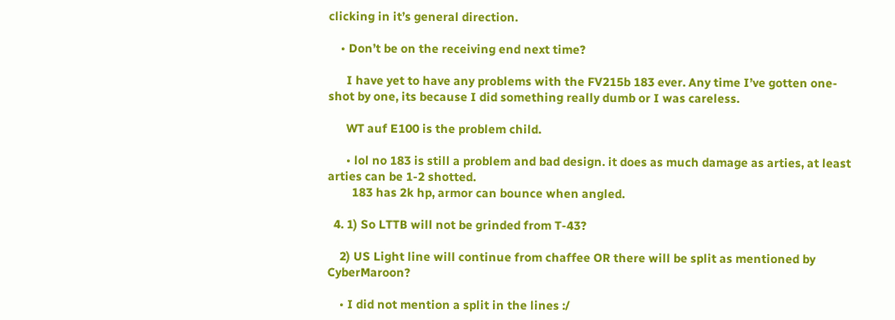clicking in it’s general direction.

    • Don’t be on the receiving end next time?

      I have yet to have any problems with the FV215b 183 ever. Any time I’ve gotten one-shot by one, its because I did something really dumb or I was careless.

      WT auf E100 is the problem child.

      • lol no 183 is still a problem and bad design. it does as much damage as arties, at least arties can be 1-2 shotted.
        183 has 2k hp, armor can bounce when angled.

  4. 1) So LTTB will not be grinded from T-43?

    2) US Light line will continue from chaffee OR there will be split as mentioned by CyberMaroon?

    • I did not mention a split in the lines :/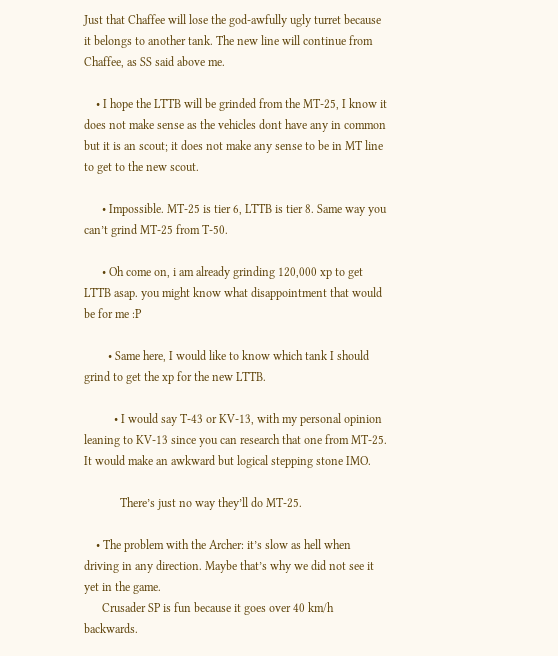Just that Chaffee will lose the god-awfully ugly turret because it belongs to another tank. The new line will continue from Chaffee, as SS said above me.

    • I hope the LTTB will be grinded from the MT-25, I know it does not make sense as the vehicles dont have any in common but it is an scout; it does not make any sense to be in MT line to get to the new scout.

      • Impossible. MT-25 is tier 6, LTTB is tier 8. Same way you can’t grind MT-25 from T-50.

      • Oh come on, i am already grinding 120,000 xp to get LTTB asap. you might know what disappointment that would be for me :P

        • Same here, I would like to know which tank I should grind to get the xp for the new LTTB.

          • I would say T-43 or KV-13, with my personal opinion leaning to KV-13 since you can research that one from MT-25. It would make an awkward but logical stepping stone IMO.

            There’s just no way they’ll do MT-25.

    • The problem with the Archer: it’s slow as hell when driving in any direction. Maybe that’s why we did not see it yet in the game.
      Crusader SP is fun because it goes over 40 km/h backwards.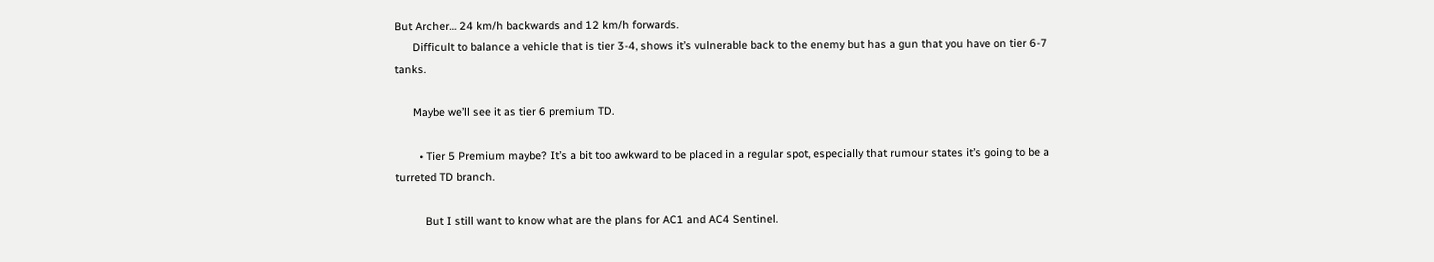But Archer… 24 km/h backwards and 12 km/h forwards.
      Difficult to balance a vehicle that is tier 3-4, shows it’s vulnerable back to the enemy but has a gun that you have on tier 6-7 tanks.

      Maybe we’ll see it as tier 6 premium TD.

        • Tier 5 Premium maybe? It’s a bit too awkward to be placed in a regular spot, especially that rumour states it’s going to be a turreted TD branch.

          But I still want to know what are the plans for AC1 and AC4 Sentinel.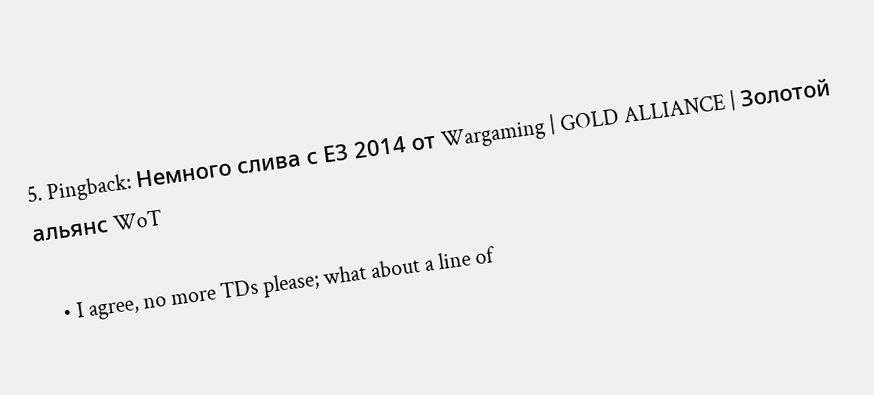5. Pingback: Немного слива с Е3 2014 от Wargaming | GOLD ALLIANCE | Золотой альянс WoT

    • I agree, no more TDs please; what about a line of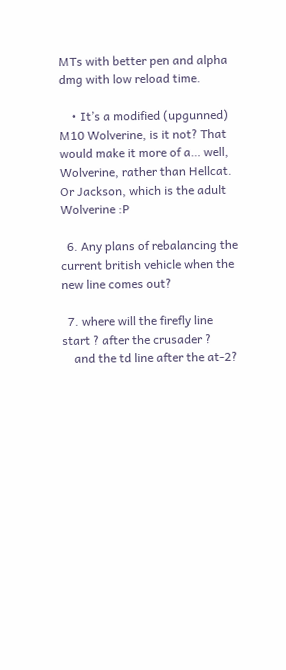MTs with better pen and alpha dmg with low reload time.

    • It’s a modified (upgunned) M10 Wolverine, is it not? That would make it more of a… well, Wolverine, rather than Hellcat. Or Jackson, which is the adult Wolverine :P

  6. Any plans of rebalancing the current british vehicle when the new line comes out?

  7. where will the firefly line start ? after the crusader ?
    and the td line after the at-2?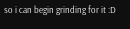so i can begin grinding for it :D